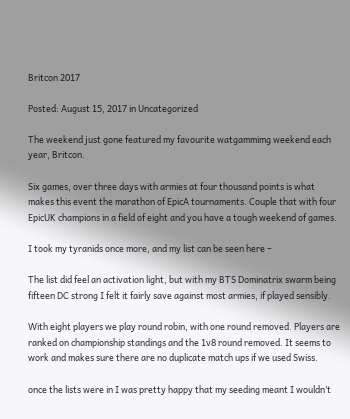Britcon 2017

Posted: August 15, 2017 in Uncategorized

The weekend just gone featured my favourite watgammimg weekend each year, Britcon.

Six games, over three days with armies at four thousand points is what makes this event the marathon of EpicA tournaments. Couple that with four EpicUK champions in a field of eight and you have a tough weekend of games.

I took my tyranids once more, and my list can be seen here –

The list did feel an activation light, but with my BTS Dominatrix swarm being fifteen DC strong I felt it fairly save against most armies, if played sensibly.

With eight players we play round robin, with one round removed. Players are ranked on championship standings and the 1v8 round removed. It seems to work and makes sure there are no duplicate match ups if we used Swiss.

once the lists were in I was pretty happy that my seeding meant I wouldn’t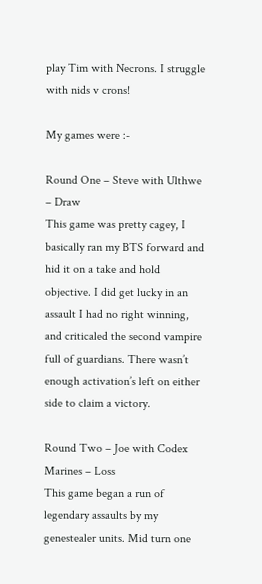play Tim with Necrons. I struggle with nids v crons!

My games were :-

Round One – Steve with Ulthwe – Draw
This game was pretty cagey, I basically ran my BTS forward and hid it on a take and hold objective. I did get lucky in an assault I had no right winning, and criticaled the second vampire full of guardians. There wasn’t enough activation’s left on either side to claim a victory.

Round Two – Joe with Codex Marines – Loss
This game began a run of legendary assaults by my genestealer units. Mid turn one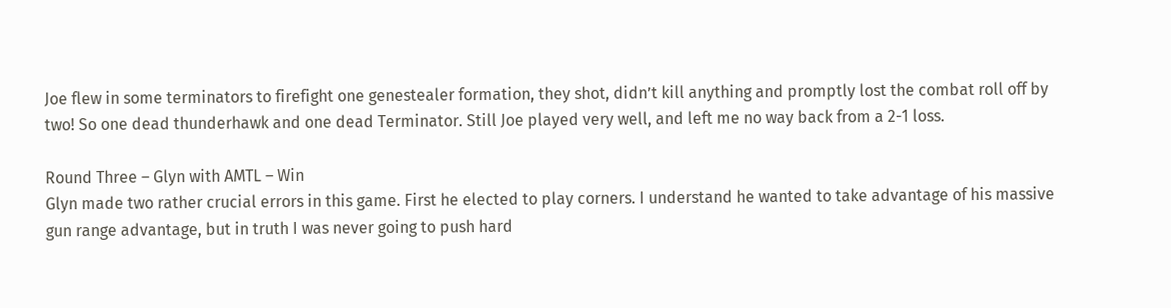Joe flew in some terminators to firefight one genestealer formation, they shot, didn’t kill anything and promptly lost the combat roll off by two! So one dead thunderhawk and one dead Terminator. Still Joe played very well, and left me no way back from a 2-1 loss.

Round Three – Glyn with AMTL – Win
Glyn made two rather crucial errors in this game. First he elected to play corners. I understand he wanted to take advantage of his massive gun range advantage, but in truth I was never going to push hard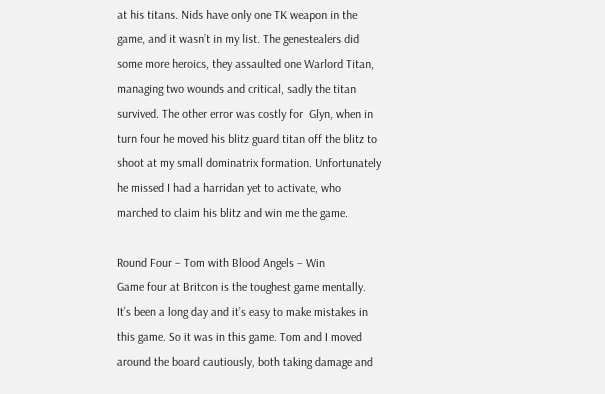at his titans. Nids have only one TK weapon in the game, and it wasn’t in my list. The genestealers did some more heroics, they assaulted one Warlord Titan, managing two wounds and critical, sadly the titan survived. The other error was costly for  Glyn, when in turn four he moved his blitz guard titan off the blitz to shoot at my small dominatrix formation. Unfortunately he missed I had a harridan yet to activate, who marched to claim his blitz and win me the game.

Round Four – Tom with Blood Angels – Win
Game four at Britcon is the toughest game mentally. It’s been a long day and it’s easy to make mistakes in this game. So it was in this game. Tom and I moved around the board cautiously, both taking damage and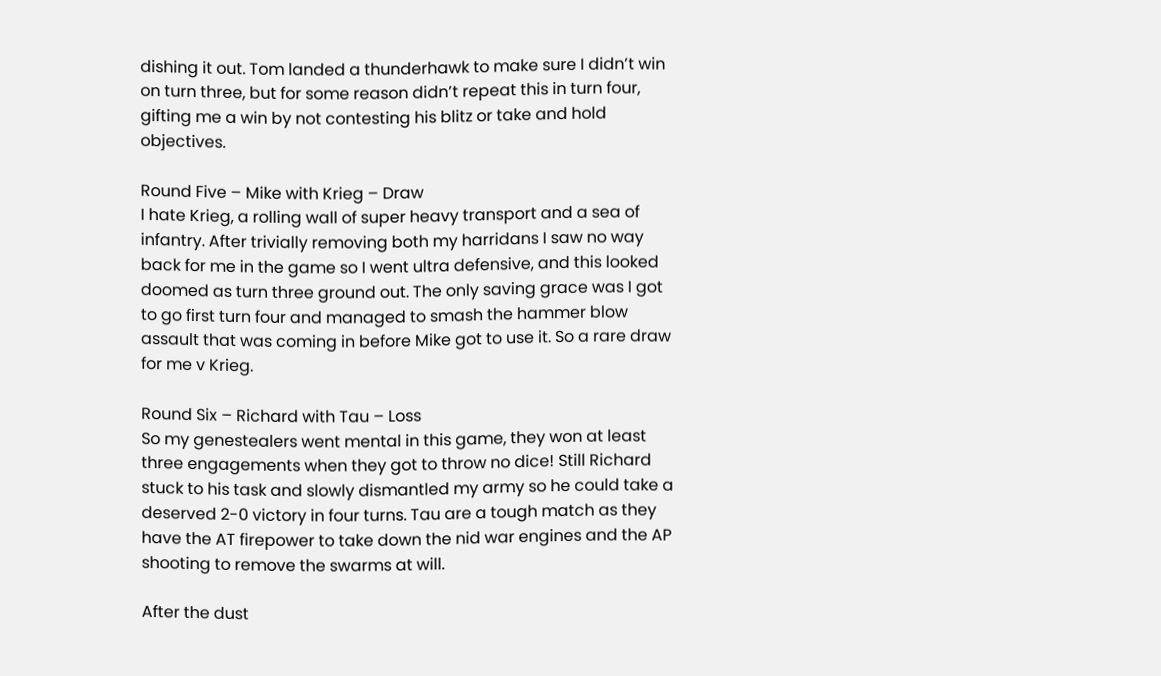dishing it out. Tom landed a thunderhawk to make sure I didn’t win on turn three, but for some reason didn’t repeat this in turn four, gifting me a win by not contesting his blitz or take and hold objectives.

Round Five – Mike with Krieg – Draw
I hate Krieg, a rolling wall of super heavy transport and a sea of infantry. After trivially removing both my harridans I saw no way back for me in the game so I went ultra defensive, and this looked doomed as turn three ground out. The only saving grace was I got to go first turn four and managed to smash the hammer blow assault that was coming in before Mike got to use it. So a rare draw for me v Krieg.

Round Six – Richard with Tau – Loss
So my genestealers went mental in this game, they won at least three engagements when they got to throw no dice! Still Richard stuck to his task and slowly dismantled my army so he could take a deserved 2-0 victory in four turns. Tau are a tough match as they have the AT firepower to take down the nid war engines and the AP shooting to remove the swarms at will.

After the dust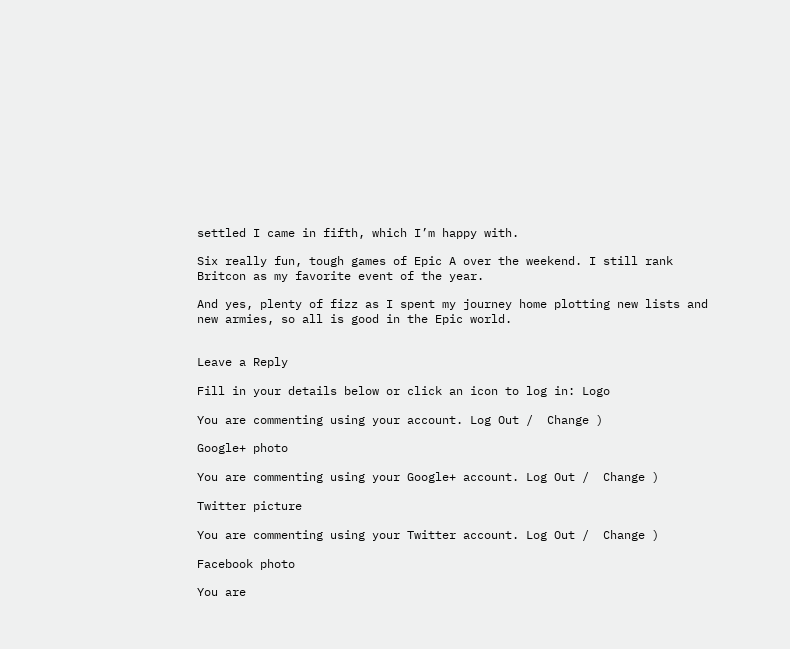settled I came in fifth, which I’m happy with.

Six really fun, tough games of Epic A over the weekend. I still rank Britcon as my favorite event of the year.

And yes, plenty of fizz as I spent my journey home plotting new lists and new armies, so all is good in the Epic world.


Leave a Reply

Fill in your details below or click an icon to log in: Logo

You are commenting using your account. Log Out /  Change )

Google+ photo

You are commenting using your Google+ account. Log Out /  Change )

Twitter picture

You are commenting using your Twitter account. Log Out /  Change )

Facebook photo

You are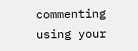commenting using your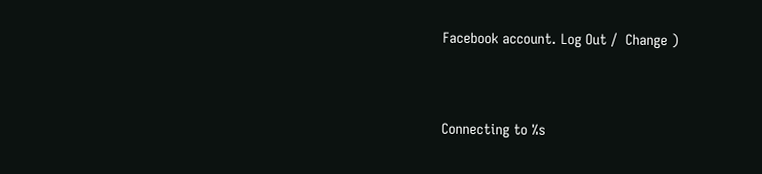Facebook account. Log Out /  Change )


Connecting to %s